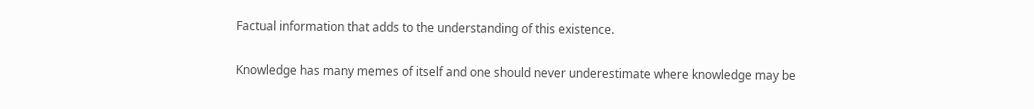Factual information that adds to the understanding of this existence.

Knowledge has many memes of itself and one should never underestimate where knowledge may be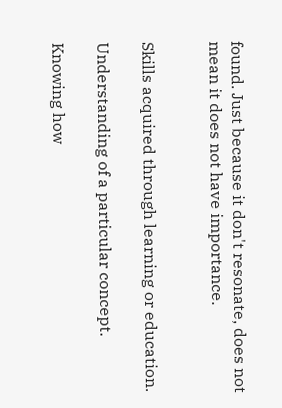found. Just because it don't resonate, does not mean it does not have importance.


Skills acquired through learning or education.

Understanding of a particular concept.

Knowing how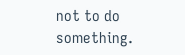not to do something.